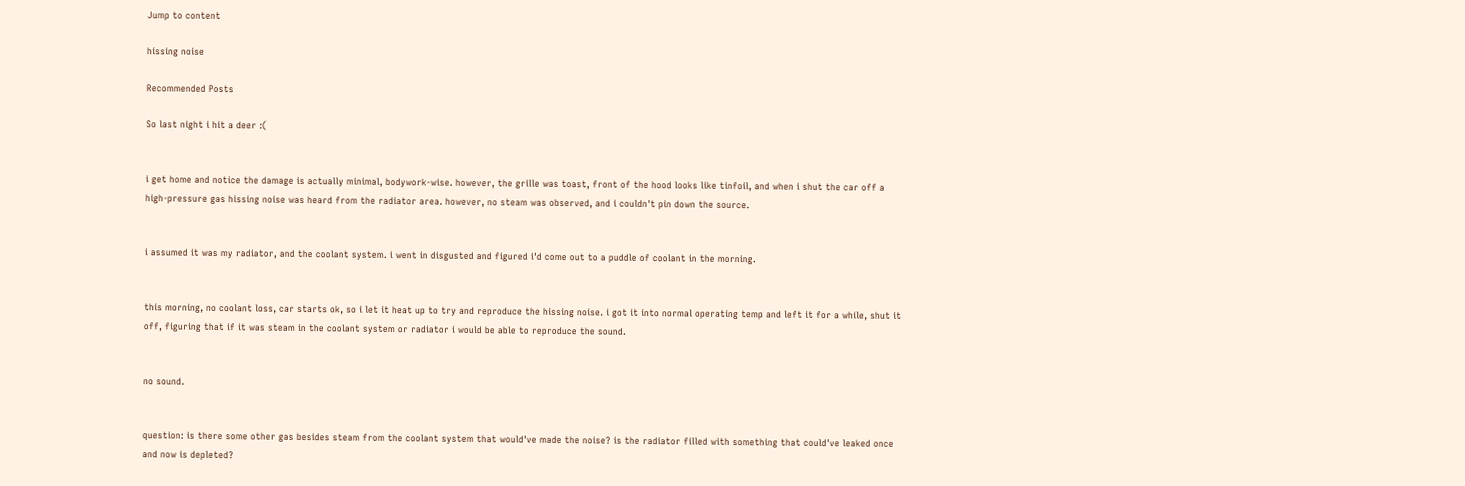Jump to content

hissing noise

Recommended Posts

So last night i hit a deer :(


i get home and notice the damage is actually minimal, bodywork-wise. however, the grille was toast, front of the hood looks like tinfoil, and when i shut the car off a high-pressure gas hissing noise was heard from the radiator area. however, no steam was observed, and i couldn't pin down the source.


i assumed it was my radiator, and the coolant system. i went in disgusted and figured i'd come out to a puddle of coolant in the morning.


this morning, no coolant loss, car starts ok, so i let it heat up to try and reproduce the hissing noise. i got it into normal operating temp and left it for a while, shut it off, figuring that if it was steam in the coolant system or radiator i would be able to reproduce the sound.


no sound.


question: is there some other gas besides steam from the coolant system that would've made the noise? is the radiator filled with something that could've leaked once and now is depleted?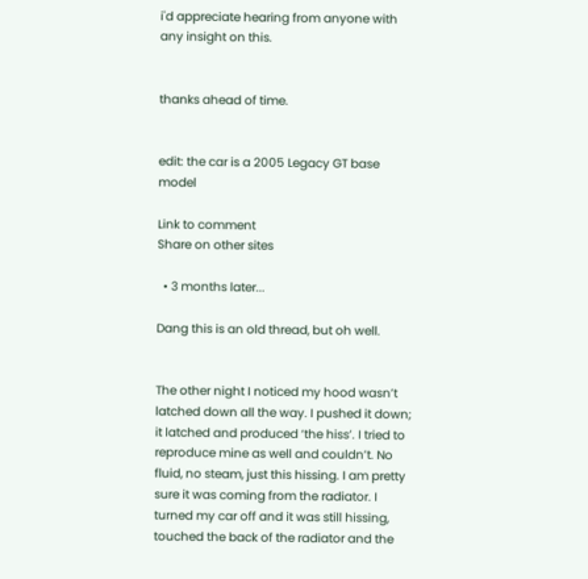i'd appreciate hearing from anyone with any insight on this.


thanks ahead of time.


edit: the car is a 2005 Legacy GT base model

Link to comment
Share on other sites

  • 3 months later...

Dang this is an old thread, but oh well.


The other night I noticed my hood wasn’t latched down all the way. I pushed it down; it latched and produced ‘the hiss’. I tried to reproduce mine as well and couldn’t. No fluid, no steam, just this hissing. I am pretty sure it was coming from the radiator. I turned my car off and it was still hissing, touched the back of the radiator and the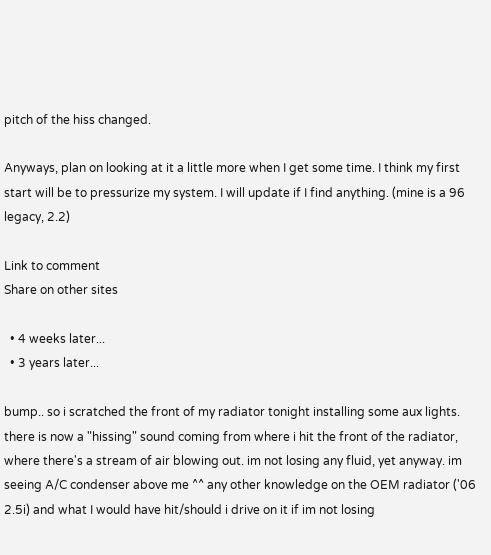pitch of the hiss changed.

Anyways, plan on looking at it a little more when I get some time. I think my first start will be to pressurize my system. I will update if I find anything. (mine is a 96 legacy, 2.2)

Link to comment
Share on other sites

  • 4 weeks later...
  • 3 years later...

bump.. so i scratched the front of my radiator tonight installing some aux lights. there is now a "hissing" sound coming from where i hit the front of the radiator, where there's a stream of air blowing out. im not losing any fluid, yet anyway. im seeing A/C condenser above me ^^ any other knowledge on the OEM radiator ('06 2.5i) and what I would have hit/should i drive on it if im not losing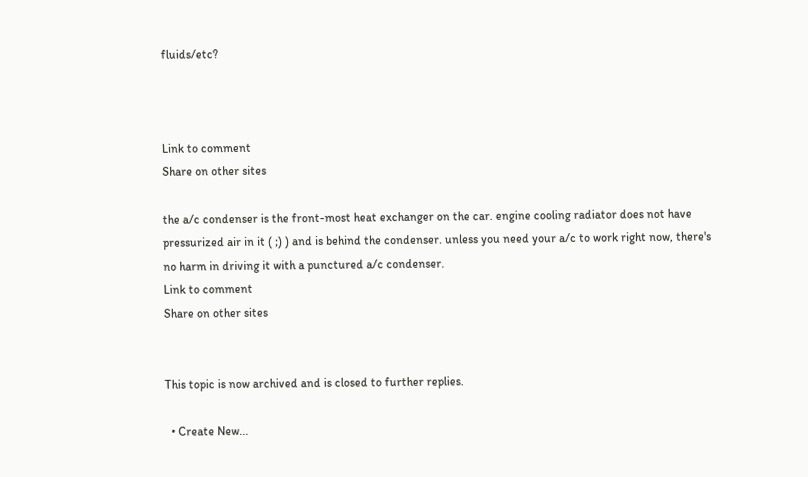fluids/etc?



Link to comment
Share on other sites

the a/c condenser is the front-most heat exchanger on the car. engine cooling radiator does not have pressurized air in it ( ;) ) and is behind the condenser. unless you need your a/c to work right now, there's no harm in driving it with a punctured a/c condenser.
Link to comment
Share on other sites


This topic is now archived and is closed to further replies.

  • Create New...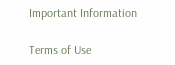Important Information

Terms of Use